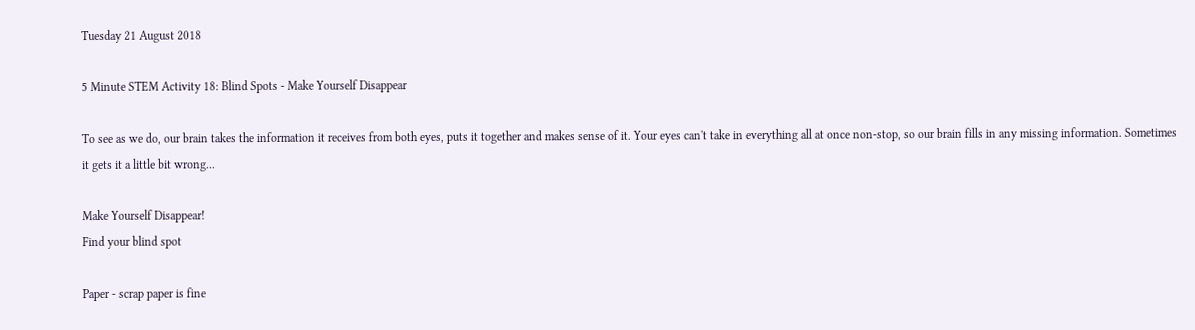Tuesday 21 August 2018

5 Minute STEM Activity 18: Blind Spots - Make Yourself Disappear

To see as we do, our brain takes the information it receives from both eyes, puts it together and makes sense of it. Your eyes can't take in everything all at once non-stop, so our brain fills in any missing information. Sometimes it gets it a little bit wrong...

Make Yourself Disappear!
Find your blind spot

Paper - scrap paper is fine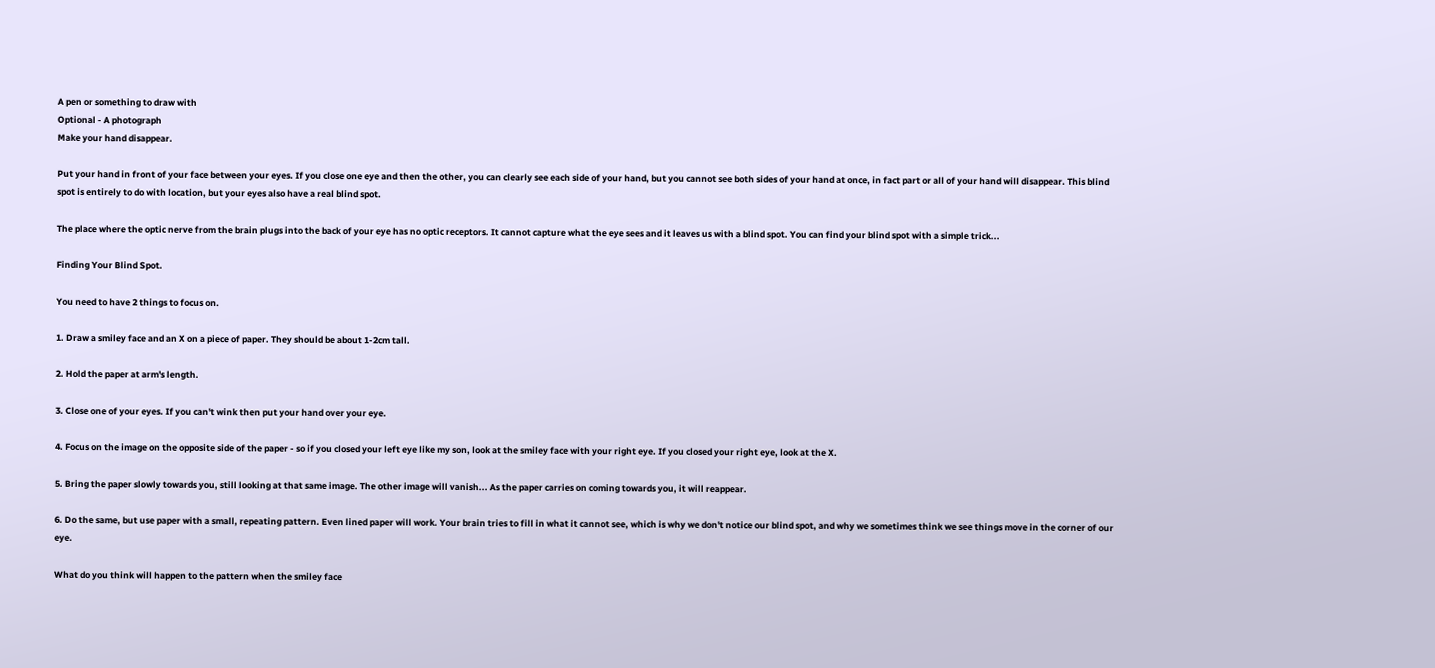A pen or something to draw with
Optional - A photograph
Make your hand disappear.

Put your hand in front of your face between your eyes. If you close one eye and then the other, you can clearly see each side of your hand, but you cannot see both sides of your hand at once, in fact part or all of your hand will disappear. This blind spot is entirely to do with location, but your eyes also have a real blind spot.

The place where the optic nerve from the brain plugs into the back of your eye has no optic receptors. It cannot capture what the eye sees and it leaves us with a blind spot. You can find your blind spot with a simple trick...

Finding Your Blind Spot.

You need to have 2 things to focus on.

1. Draw a smiley face and an X on a piece of paper. They should be about 1-2cm tall.

2. Hold the paper at arm's length.

3. Close one of your eyes. If you can't wink then put your hand over your eye.

4. Focus on the image on the opposite side of the paper - so if you closed your left eye like my son, look at the smiley face with your right eye. If you closed your right eye, look at the X.

5. Bring the paper slowly towards you, still looking at that same image. The other image will vanish... As the paper carries on coming towards you, it will reappear.

6. Do the same, but use paper with a small, repeating pattern. Even lined paper will work. Your brain tries to fill in what it cannot see, which is why we don't notice our blind spot, and why we sometimes think we see things move in the corner of our eye.

What do you think will happen to the pattern when the smiley face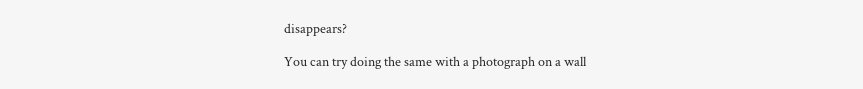disappears?

You can try doing the same with a photograph on a wall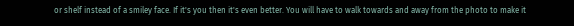or shelf instead of a smiley face. If it's you then it's even better. You will have to walk towards and away from the photo to make it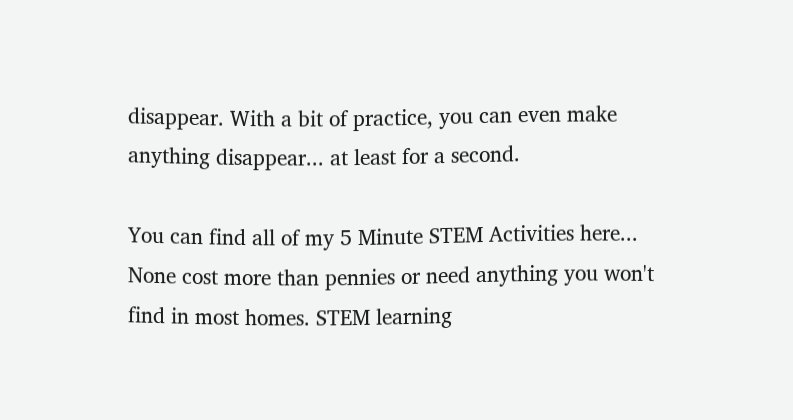disappear. With a bit of practice, you can even make anything disappear... at least for a second.

You can find all of my 5 Minute STEM Activities here... None cost more than pennies or need anything you won't find in most homes. STEM learning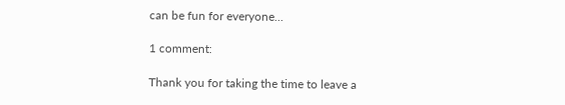can be fun for everyone...

1 comment:

Thank you for taking the time to leave a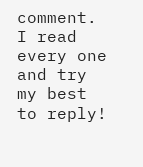comment. I read every one and try my best to reply!